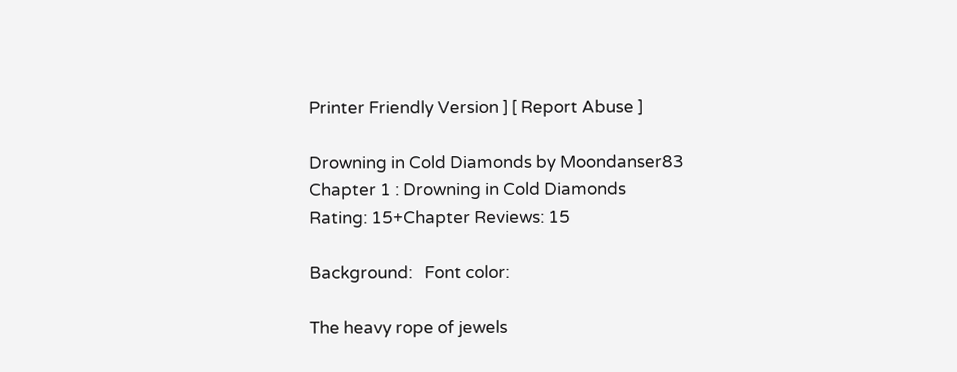Printer Friendly Version ] [ Report Abuse ]

Drowning in Cold Diamonds by Moondanser83
Chapter 1 : Drowning in Cold Diamonds
Rating: 15+Chapter Reviews: 15

Background:   Font color:

The heavy rope of jewels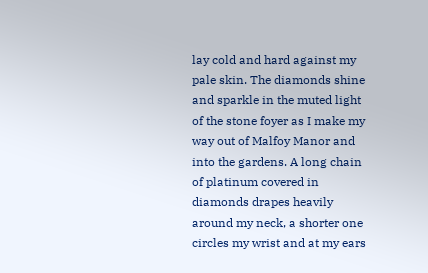lay cold and hard against my pale skin. The diamonds shine and sparkle in the muted light of the stone foyer as I make my way out of Malfoy Manor and into the gardens. A long chain of platinum covered in diamonds drapes heavily around my neck, a shorter one circles my wrist and at my ears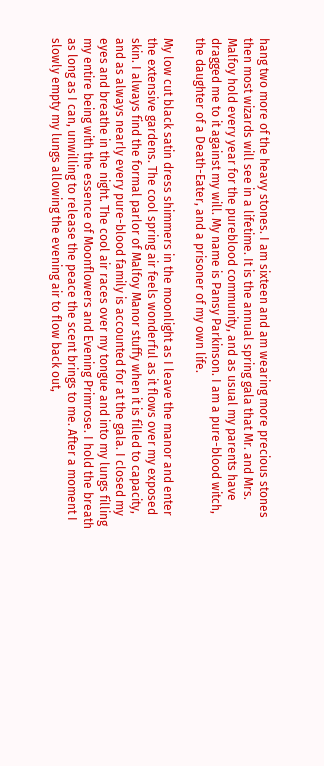hang two more of the heavy stones. I am sixteen and am wearing more precious stones then most wizards will see in a lifetime. It is the annual spring gala that Mr. and Mrs. Malfoy hold every year for the pureblood community, and as usual my parents have dragged me to it against my will. My name is Pansy Parkinson. I am a pure-blood witch, the daughter of a Death-Eater, and a prisoner of my own life.

My low cut black satin dress shimmers in the moonlight as I leave the manor and enter the extensive gardens. The cool spring air feels wonderful as it flows over my exposed skin. I always find the formal parlor of Malfoy Manor stuffy when it is filled to capacity, and as always nearly every pure-blood family is accounted for at the gala. I closed my eyes and breathe in the night. The cool air races over my tongue and into my lungs filling my entire being with the essence of Moonflowers and Evening Primrose. I hold the breath as long as I can, unwilling to release the peace the scent brings to me. After a moment I slowly empty my lungs allowing the evening air to flow back out,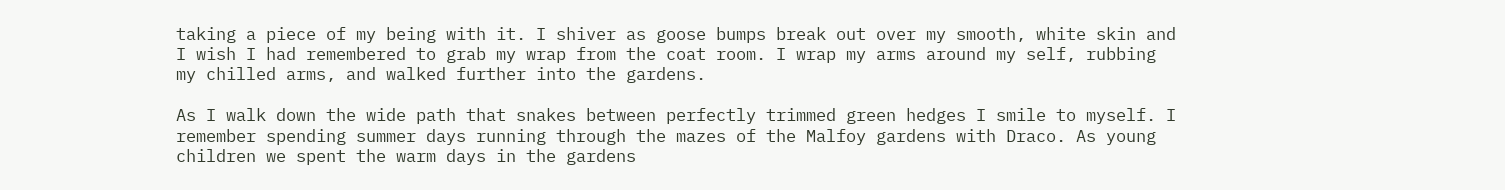taking a piece of my being with it. I shiver as goose bumps break out over my smooth, white skin and I wish I had remembered to grab my wrap from the coat room. I wrap my arms around my self, rubbing my chilled arms, and walked further into the gardens.

As I walk down the wide path that snakes between perfectly trimmed green hedges I smile to myself. I remember spending summer days running through the mazes of the Malfoy gardens with Draco. As young children we spent the warm days in the gardens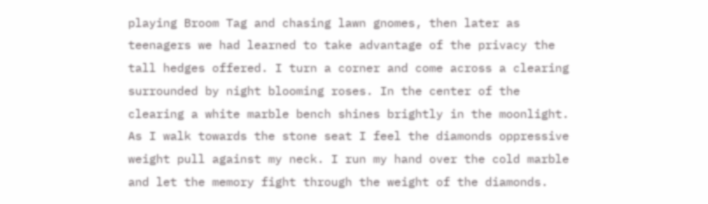playing Broom Tag and chasing lawn gnomes, then later as teenagers we had learned to take advantage of the privacy the tall hedges offered. I turn a corner and come across a clearing surrounded by night blooming roses. In the center of the clearing a white marble bench shines brightly in the moonlight. As I walk towards the stone seat I feel the diamonds oppressive weight pull against my neck. I run my hand over the cold marble and let the memory fight through the weight of the diamonds.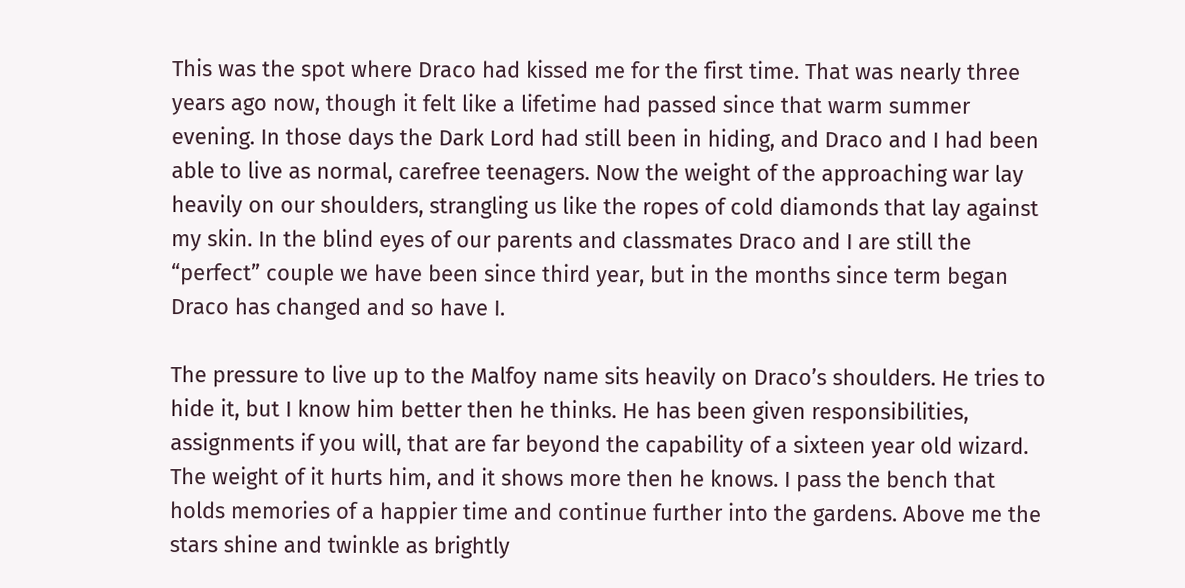This was the spot where Draco had kissed me for the first time. That was nearly three years ago now, though it felt like a lifetime had passed since that warm summer evening. In those days the Dark Lord had still been in hiding, and Draco and I had been able to live as normal, carefree teenagers. Now the weight of the approaching war lay heavily on our shoulders, strangling us like the ropes of cold diamonds that lay against my skin. In the blind eyes of our parents and classmates Draco and I are still the “perfect” couple we have been since third year, but in the months since term began Draco has changed and so have I.

The pressure to live up to the Malfoy name sits heavily on Draco’s shoulders. He tries to hide it, but I know him better then he thinks. He has been given responsibilities, assignments if you will, that are far beyond the capability of a sixteen year old wizard. The weight of it hurts him, and it shows more then he knows. I pass the bench that holds memories of a happier time and continue further into the gardens. Above me the stars shine and twinkle as brightly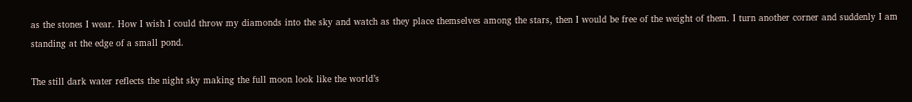as the stones I wear. How I wish I could throw my diamonds into the sky and watch as they place themselves among the stars, then I would be free of the weight of them. I turn another corner and suddenly I am standing at the edge of a small pond.

The still dark water reflects the night sky making the full moon look like the world’s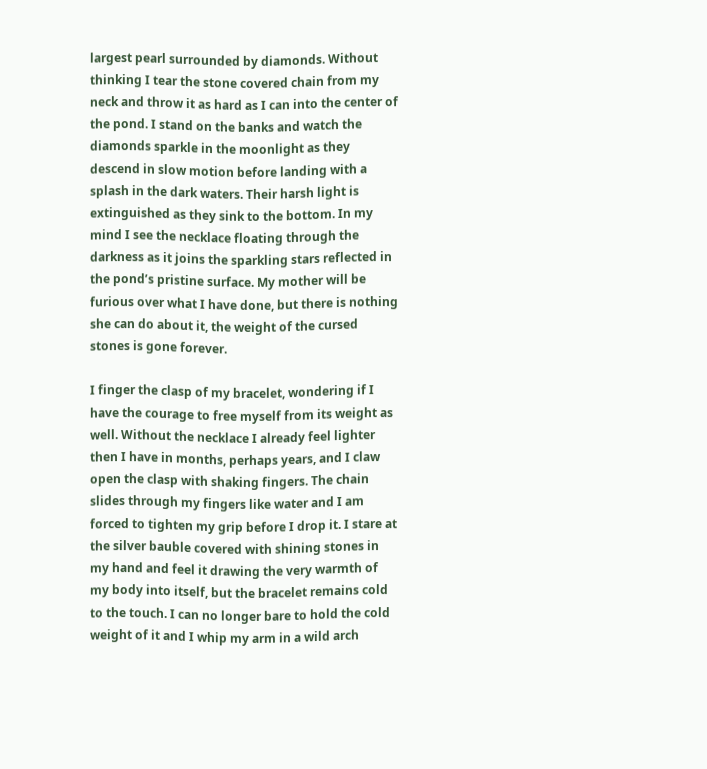largest pearl surrounded by diamonds. Without thinking I tear the stone covered chain from my neck and throw it as hard as I can into the center of the pond. I stand on the banks and watch the diamonds sparkle in the moonlight as they descend in slow motion before landing with a splash in the dark waters. Their harsh light is extinguished as they sink to the bottom. In my mind I see the necklace floating through the darkness as it joins the sparkling stars reflected in the pond’s pristine surface. My mother will be furious over what I have done, but there is nothing she can do about it, the weight of the cursed stones is gone forever.

I finger the clasp of my bracelet, wondering if I have the courage to free myself from its weight as well. Without the necklace I already feel lighter then I have in months, perhaps years, and I claw open the clasp with shaking fingers. The chain slides through my fingers like water and I am forced to tighten my grip before I drop it. I stare at the silver bauble covered with shining stones in my hand and feel it drawing the very warmth of my body into itself, but the bracelet remains cold to the touch. I can no longer bare to hold the cold weight of it and I whip my arm in a wild arch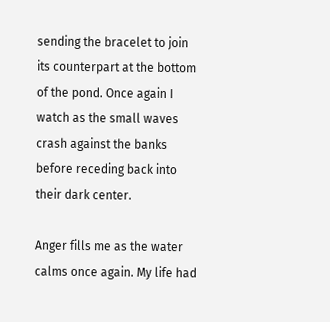sending the bracelet to join its counterpart at the bottom of the pond. Once again I watch as the small waves crash against the banks before receding back into their dark center.

Anger fills me as the water calms once again. My life had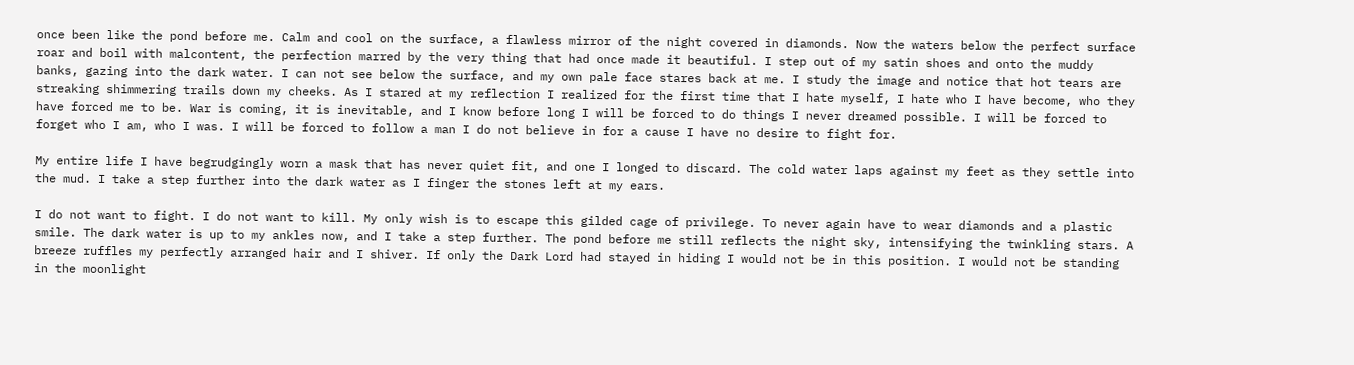once been like the pond before me. Calm and cool on the surface, a flawless mirror of the night covered in diamonds. Now the waters below the perfect surface roar and boil with malcontent, the perfection marred by the very thing that had once made it beautiful. I step out of my satin shoes and onto the muddy banks, gazing into the dark water. I can not see below the surface, and my own pale face stares back at me. I study the image and notice that hot tears are streaking shimmering trails down my cheeks. As I stared at my reflection I realized for the first time that I hate myself, I hate who I have become, who they have forced me to be. War is coming, it is inevitable, and I know before long I will be forced to do things I never dreamed possible. I will be forced to forget who I am, who I was. I will be forced to follow a man I do not believe in for a cause I have no desire to fight for.

My entire life I have begrudgingly worn a mask that has never quiet fit, and one I longed to discard. The cold water laps against my feet as they settle into the mud. I take a step further into the dark water as I finger the stones left at my ears.

I do not want to fight. I do not want to kill. My only wish is to escape this gilded cage of privilege. To never again have to wear diamonds and a plastic smile. The dark water is up to my ankles now, and I take a step further. The pond before me still reflects the night sky, intensifying the twinkling stars. A breeze ruffles my perfectly arranged hair and I shiver. If only the Dark Lord had stayed in hiding I would not be in this position. I would not be standing in the moonlight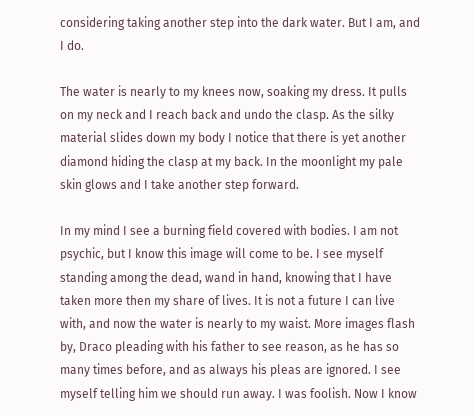considering taking another step into the dark water. But I am, and I do.

The water is nearly to my knees now, soaking my dress. It pulls on my neck and I reach back and undo the clasp. As the silky material slides down my body I notice that there is yet another diamond hiding the clasp at my back. In the moonlight my pale skin glows and I take another step forward.

In my mind I see a burning field covered with bodies. I am not psychic, but I know this image will come to be. I see myself standing among the dead, wand in hand, knowing that I have taken more then my share of lives. It is not a future I can live with, and now the water is nearly to my waist. More images flash by, Draco pleading with his father to see reason, as he has so many times before, and as always his pleas are ignored. I see myself telling him we should run away. I was foolish. Now I know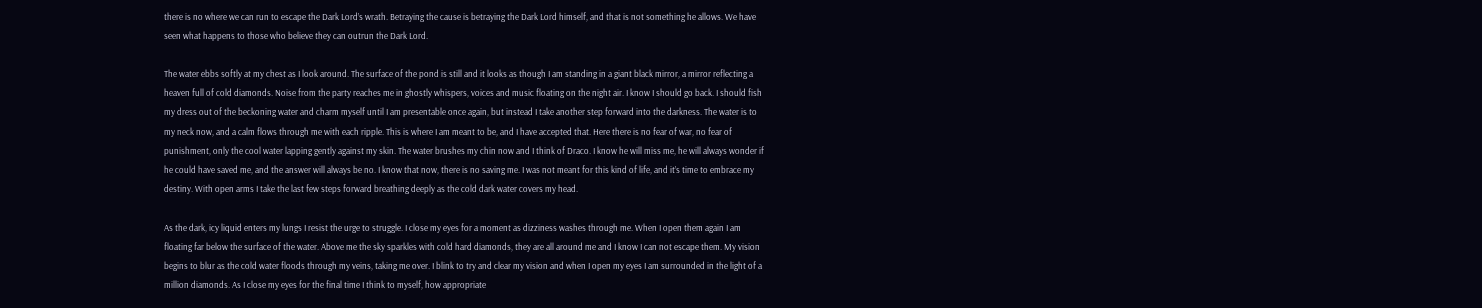there is no where we can run to escape the Dark Lord’s wrath. Betraying the cause is betraying the Dark Lord himself, and that is not something he allows. We have seen what happens to those who believe they can outrun the Dark Lord.

The water ebbs softly at my chest as I look around. The surface of the pond is still and it looks as though I am standing in a giant black mirror, a mirror reflecting a heaven full of cold diamonds. Noise from the party reaches me in ghostly whispers, voices and music floating on the night air. I know I should go back. I should fish my dress out of the beckoning water and charm myself until I am presentable once again, but instead I take another step forward into the darkness. The water is to my neck now, and a calm flows through me with each ripple. This is where I am meant to be, and I have accepted that. Here there is no fear of war, no fear of punishment, only the cool water lapping gently against my skin. The water brushes my chin now and I think of Draco. I know he will miss me, he will always wonder if he could have saved me, and the answer will always be no. I know that now, there is no saving me. I was not meant for this kind of life, and it’s time to embrace my destiny. With open arms I take the last few steps forward breathing deeply as the cold dark water covers my head.

As the dark, icy liquid enters my lungs I resist the urge to struggle. I close my eyes for a moment as dizziness washes through me. When I open them again I am floating far below the surface of the water. Above me the sky sparkles with cold hard diamonds, they are all around me and I know I can not escape them. My vision begins to blur as the cold water floods through my veins, taking me over. I blink to try and clear my vision and when I open my eyes I am surrounded in the light of a million diamonds. As I close my eyes for the final time I think to myself, how appropriate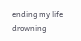ending my life drowning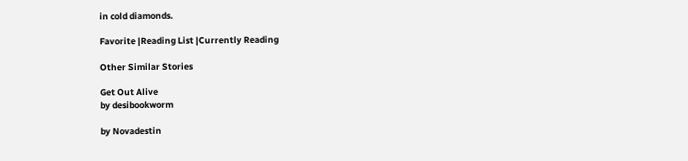in cold diamonds.

Favorite |Reading List |Currently Reading

Other Similar Stories

Get Out Alive
by desibookworm

by Novadestin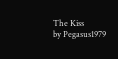The Kiss
by Pegasus1979